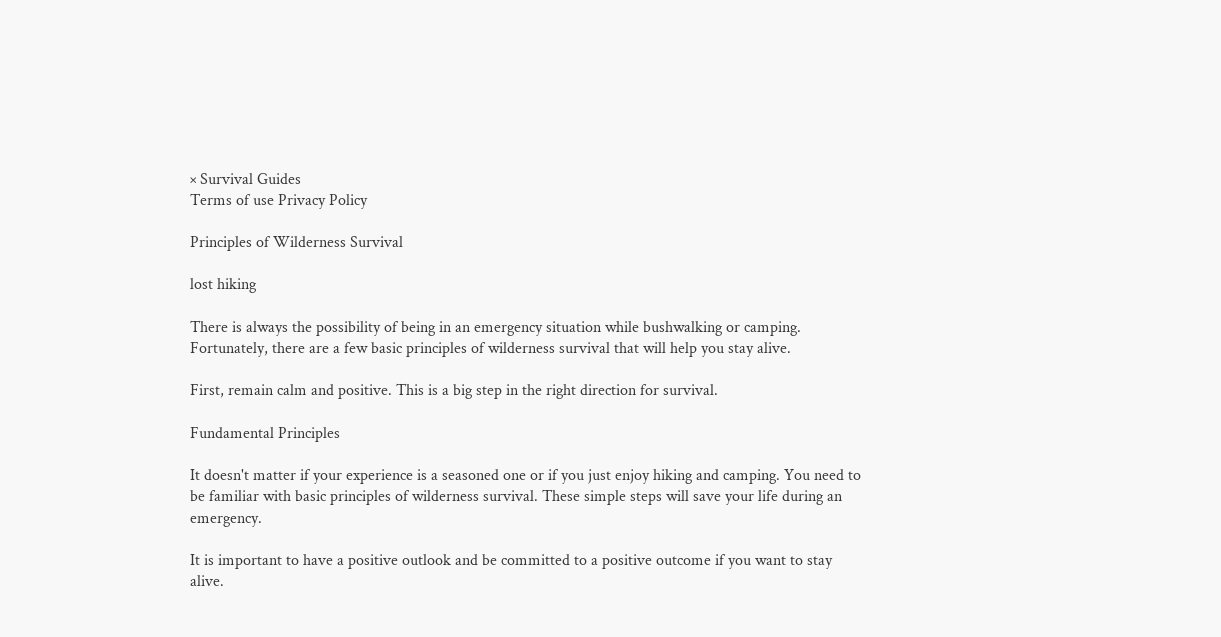× Survival Guides
Terms of use Privacy Policy

Principles of Wilderness Survival

lost hiking

There is always the possibility of being in an emergency situation while bushwalking or camping. Fortunately, there are a few basic principles of wilderness survival that will help you stay alive.

First, remain calm and positive. This is a big step in the right direction for survival.

Fundamental Principles

It doesn't matter if your experience is a seasoned one or if you just enjoy hiking and camping. You need to be familiar with basic principles of wilderness survival. These simple steps will save your life during an emergency.

It is important to have a positive outlook and be committed to a positive outcome if you want to stay alive.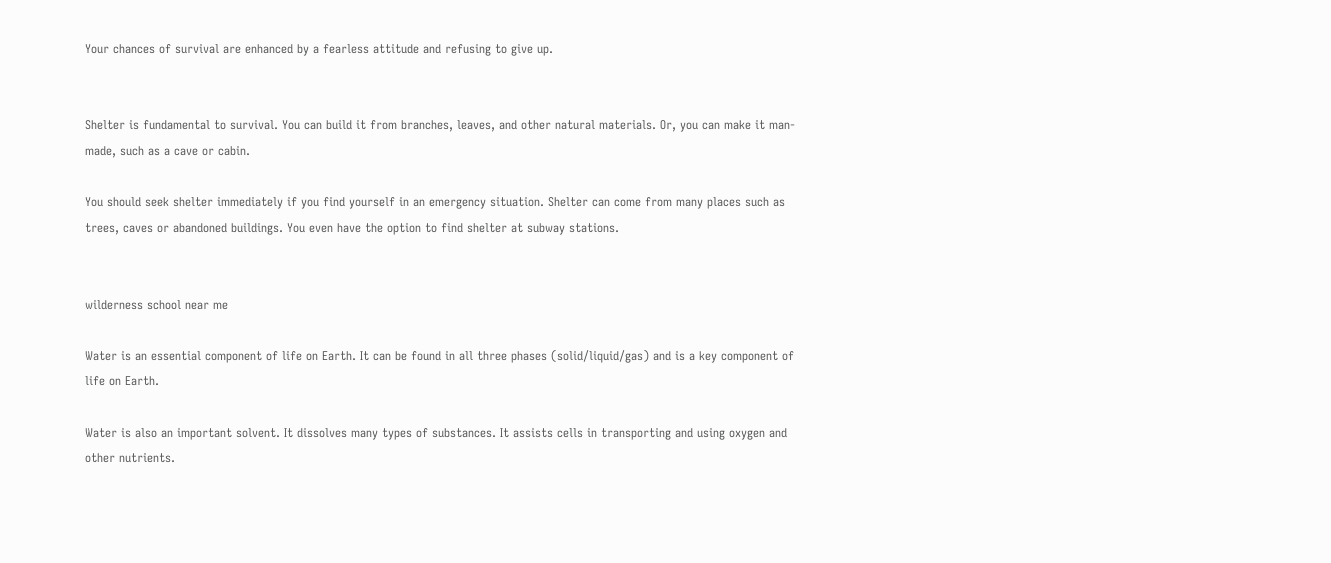Your chances of survival are enhanced by a fearless attitude and refusing to give up.


Shelter is fundamental to survival. You can build it from branches, leaves, and other natural materials. Or, you can make it man-made, such as a cave or cabin.

You should seek shelter immediately if you find yourself in an emergency situation. Shelter can come from many places such as trees, caves or abandoned buildings. You even have the option to find shelter at subway stations.


wilderness school near me

Water is an essential component of life on Earth. It can be found in all three phases (solid/liquid/gas) and is a key component of life on Earth.

Water is also an important solvent. It dissolves many types of substances. It assists cells in transporting and using oxygen and other nutrients.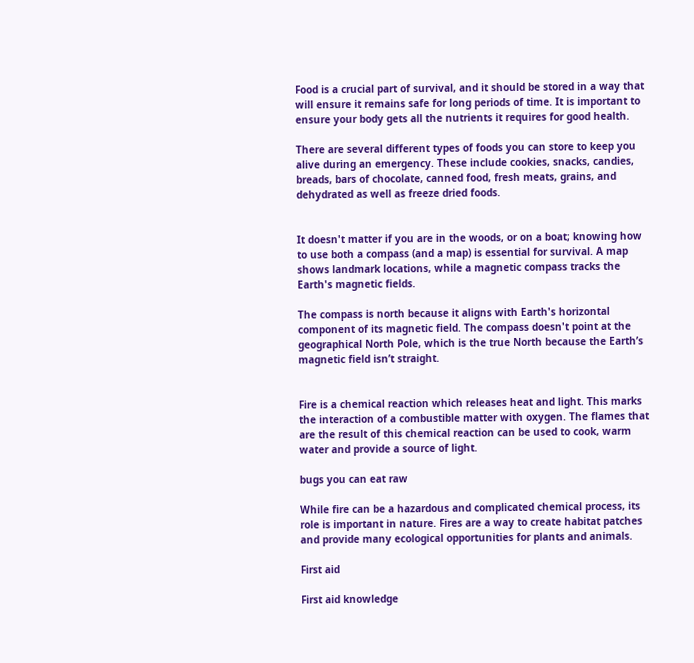Food is a crucial part of survival, and it should be stored in a way that will ensure it remains safe for long periods of time. It is important to ensure your body gets all the nutrients it requires for good health.

There are several different types of foods you can store to keep you alive during an emergency. These include cookies, snacks, candies, breads, bars of chocolate, canned food, fresh meats, grains, and dehydrated as well as freeze dried foods.


It doesn't matter if you are in the woods, or on a boat; knowing how to use both a compass (and a map) is essential for survival. A map shows landmark locations, while a magnetic compass tracks the Earth's magnetic fields.

The compass is north because it aligns with Earth's horizontal component of its magnetic field. The compass doesn't point at the geographical North Pole, which is the true North because the Earth’s magnetic field isn’t straight.


Fire is a chemical reaction which releases heat and light. This marks the interaction of a combustible matter with oxygen. The flames that are the result of this chemical reaction can be used to cook, warm water and provide a source of light.

bugs you can eat raw

While fire can be a hazardous and complicated chemical process, its role is important in nature. Fires are a way to create habitat patches and provide many ecological opportunities for plants and animals.

First aid

First aid knowledge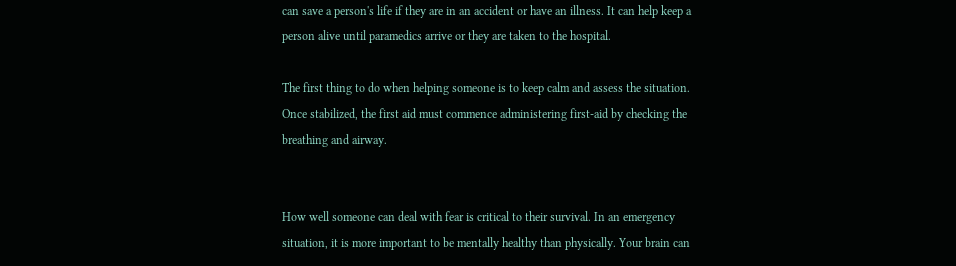can save a person's life if they are in an accident or have an illness. It can help keep a person alive until paramedics arrive or they are taken to the hospital.

The first thing to do when helping someone is to keep calm and assess the situation. Once stabilized, the first aid must commence administering first-aid by checking the breathing and airway.


How well someone can deal with fear is critical to their survival. In an emergency situation, it is more important to be mentally healthy than physically. Your brain can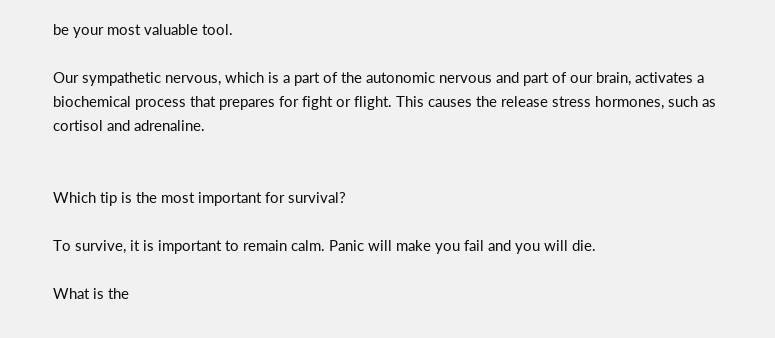be your most valuable tool.

Our sympathetic nervous, which is a part of the autonomic nervous and part of our brain, activates a biochemical process that prepares for fight or flight. This causes the release stress hormones, such as cortisol and adrenaline.


Which tip is the most important for survival?

To survive, it is important to remain calm. Panic will make you fail and you will die.

What is the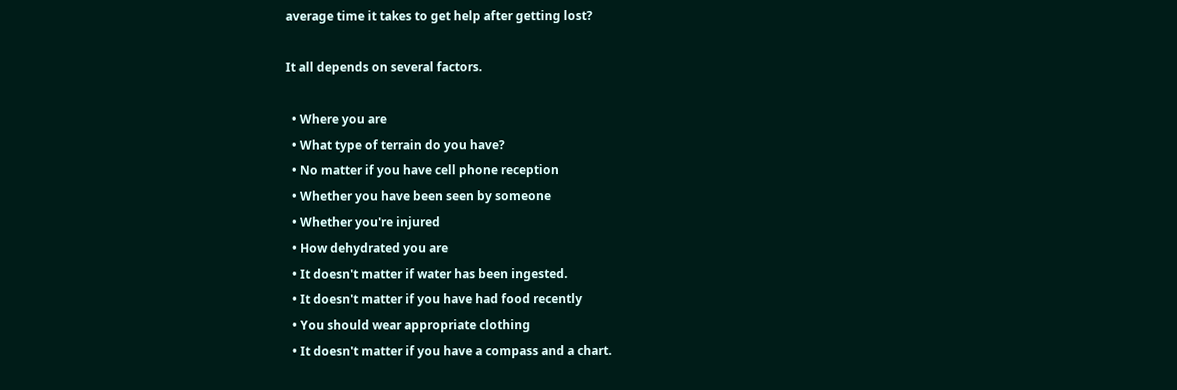average time it takes to get help after getting lost?

It all depends on several factors.

  • Where you are
  • What type of terrain do you have?
  • No matter if you have cell phone reception
  • Whether you have been seen by someone
  • Whether you're injured
  • How dehydrated you are
  • It doesn't matter if water has been ingested.
  • It doesn't matter if you have had food recently
  • You should wear appropriate clothing
  • It doesn't matter if you have a compass and a chart.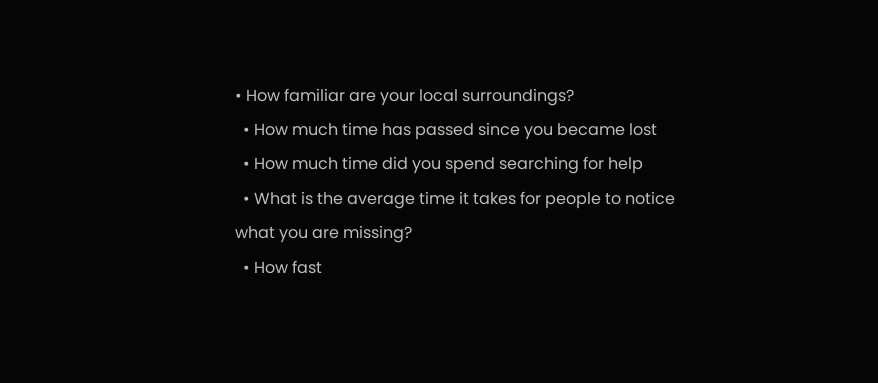• How familiar are your local surroundings?
  • How much time has passed since you became lost
  • How much time did you spend searching for help
  • What is the average time it takes for people to notice what you are missing?
  • How fast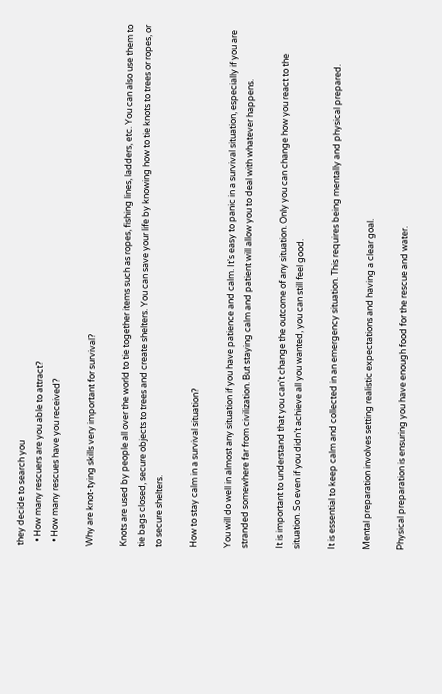they decide to search you
  • How many rescuers are you able to attract?
  • How many rescues have you received?

Why are knot-tying skills very important for survival?

Knots are used by people all over the world to tie together items such as ropes, fishing lines, ladders, etc. You can also use them to tie bags closed, secure objects to trees and create shelters. You can save your life by knowing how to tie knots to trees or ropes, or to secure shelters.

How to stay calm in a survival situation?

You will do well in almost any situation if you have patience and calm. It's easy to panic in a survival situation, especially if you are stranded somewhere far from civilization. But staying calm and patient will allow you to deal with whatever happens.

It is important to understand that you can't change the outcome of any situation. Only you can change how you react to the situation. So even if you didn’t achieve all you wanted, you can still feel good.

It is essential to keep calm and collected in an emergency situation. This requires being mentally and physical prepared.

Mental preparation involves setting realistic expectations and having a clear goal.

Physical preparation is ensuring you have enough food for the rescue and water.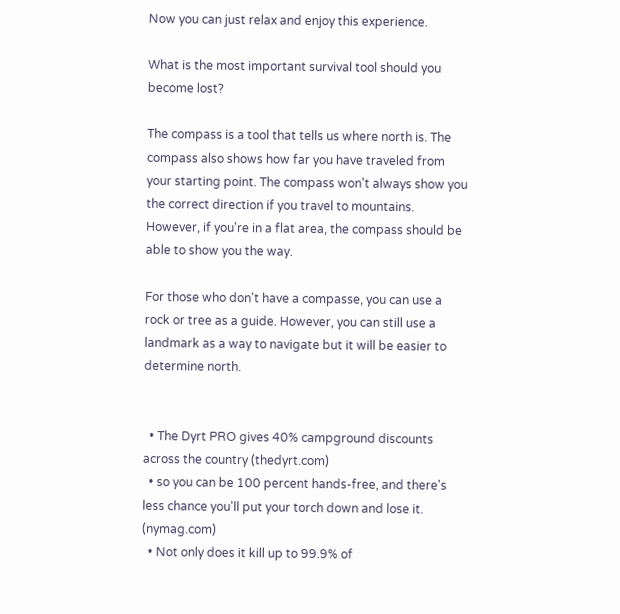Now you can just relax and enjoy this experience.

What is the most important survival tool should you become lost?

The compass is a tool that tells us where north is. The compass also shows how far you have traveled from your starting point. The compass won't always show you the correct direction if you travel to mountains. However, if you're in a flat area, the compass should be able to show you the way.

For those who don't have a compasse, you can use a rock or tree as a guide. However, you can still use a landmark as a way to navigate but it will be easier to determine north.


  • The Dyrt PRO gives 40% campground discounts across the country (thedyrt.com)
  • so you can be 100 percent hands-free, and there's less chance you'll put your torch down and lose it. (nymag.com)
  • Not only does it kill up to 99.9% of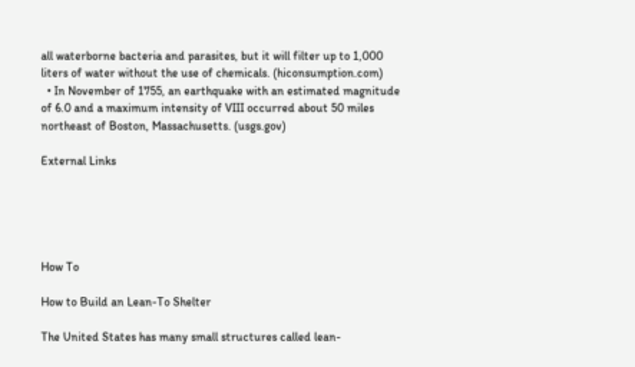all waterborne bacteria and parasites, but it will filter up to 1,000 liters of water without the use of chemicals. (hiconsumption.com)
  • In November of 1755, an earthquake with an estimated magnitude of 6.0 and a maximum intensity of VIII occurred about 50 miles northeast of Boston, Massachusetts. (usgs.gov)

External Links





How To

How to Build an Lean-To Shelter

The United States has many small structures called lean-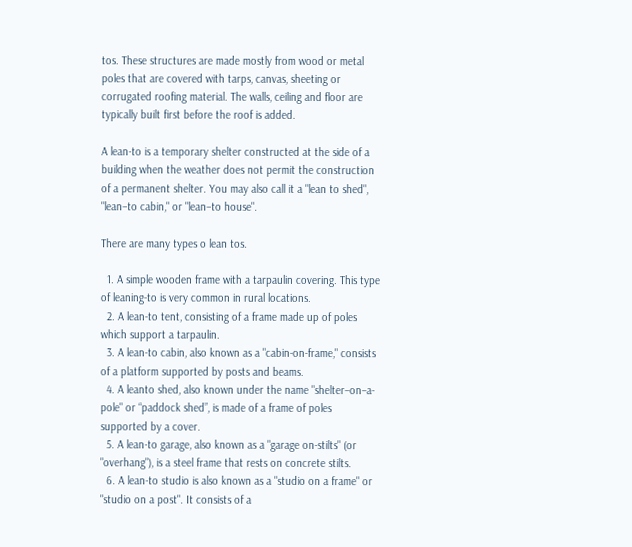tos. These structures are made mostly from wood or metal poles that are covered with tarps, canvas, sheeting or corrugated roofing material. The walls, ceiling and floor are typically built first before the roof is added.

A lean-to is a temporary shelter constructed at the side of a building when the weather does not permit the construction of a permanent shelter. You may also call it a "lean to shed", "lean–to cabin," or "lean–to house".

There are many types o lean tos.

  1. A simple wooden frame with a tarpaulin covering. This type of leaning-to is very common in rural locations.
  2. A lean-to tent, consisting of a frame made up of poles which support a tarpaulin.
  3. A lean-to cabin, also known as a "cabin-on-frame," consists of a platform supported by posts and beams.
  4. A leanto shed, also known under the name "shelter–on–a-pole" or “paddock shed”, is made of a frame of poles supported by a cover.
  5. A lean-to garage, also known as a "garage on-stilts" (or "overhang"), is a steel frame that rests on concrete stilts.
  6. A lean-to studio is also known as a "studio on a frame" or "studio on a post". It consists of a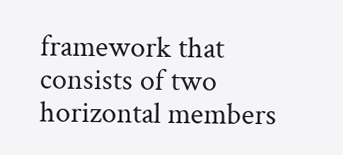framework that consists of two horizontal members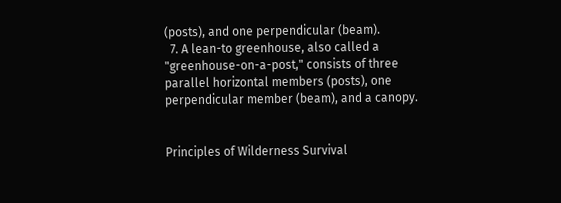(posts), and one perpendicular (beam).
  7. A lean-to greenhouse, also called a "greenhouse-on-a-post," consists of three parallel horizontal members (posts), one perpendicular member (beam), and a canopy.


Principles of Wilderness Survival